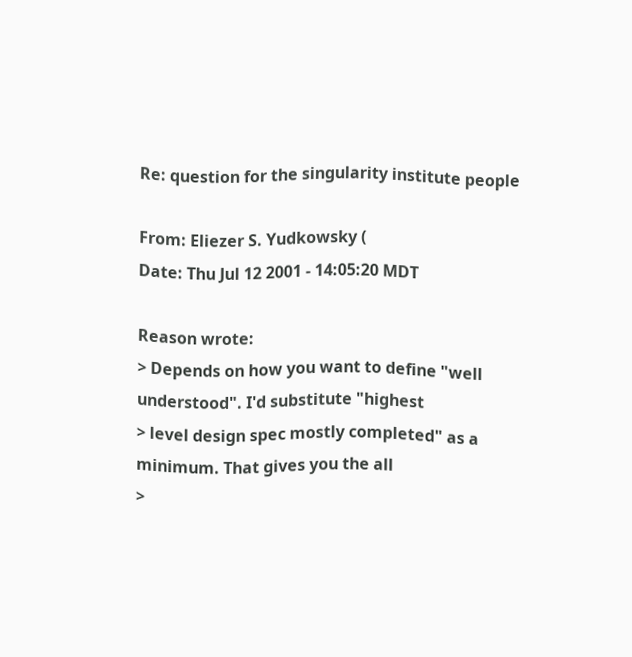Re: question for the singularity institute people

From: Eliezer S. Yudkowsky (
Date: Thu Jul 12 2001 - 14:05:20 MDT

Reason wrote:
> Depends on how you want to define "well understood". I'd substitute "highest
> level design spec mostly completed" as a minimum. That gives you the all
>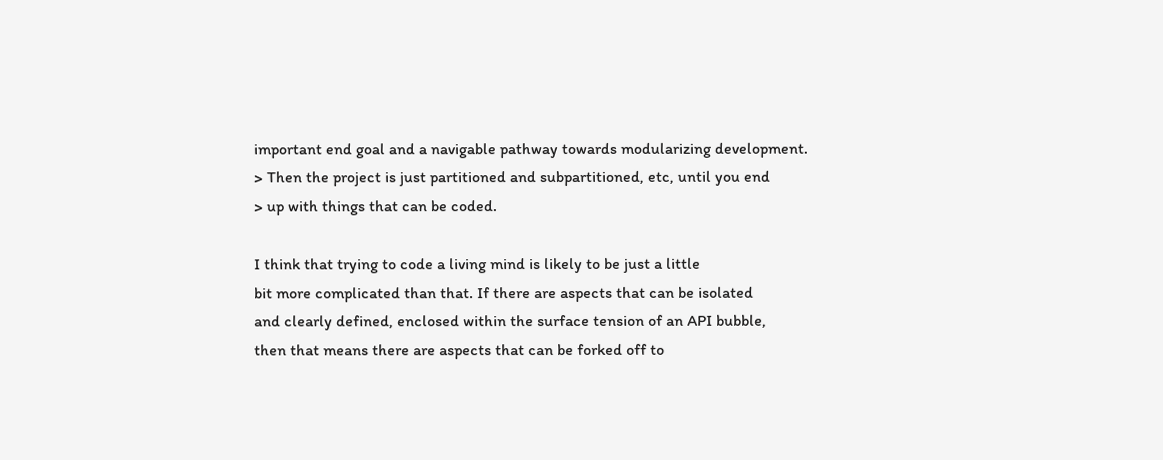important end goal and a navigable pathway towards modularizing development.
> Then the project is just partitioned and subpartitioned, etc, until you end
> up with things that can be coded.

I think that trying to code a living mind is likely to be just a little
bit more complicated than that. If there are aspects that can be isolated
and clearly defined, enclosed within the surface tension of an API bubble,
then that means there are aspects that can be forked off to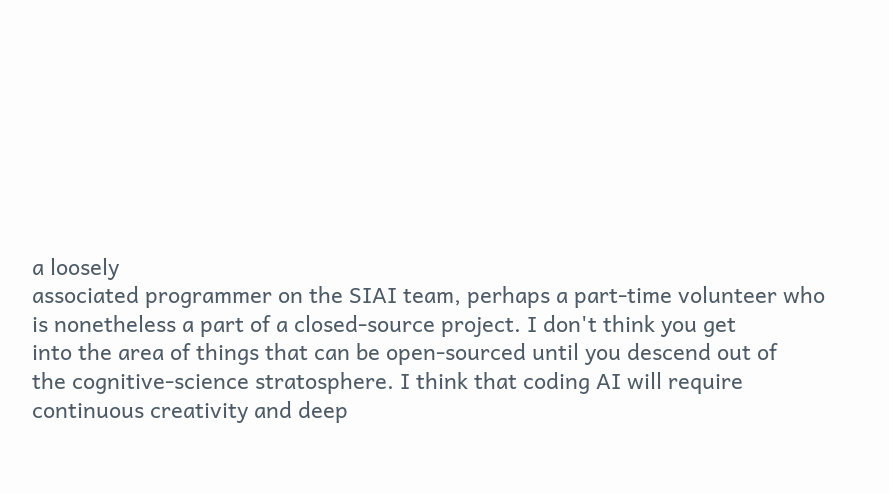a loosely
associated programmer on the SIAI team, perhaps a part-time volunteer who
is nonetheless a part of a closed-source project. I don't think you get
into the area of things that can be open-sourced until you descend out of
the cognitive-science stratosphere. I think that coding AI will require
continuous creativity and deep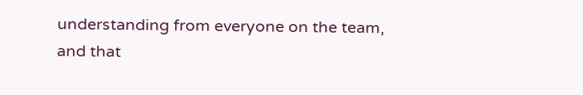understanding from everyone on the team,
and that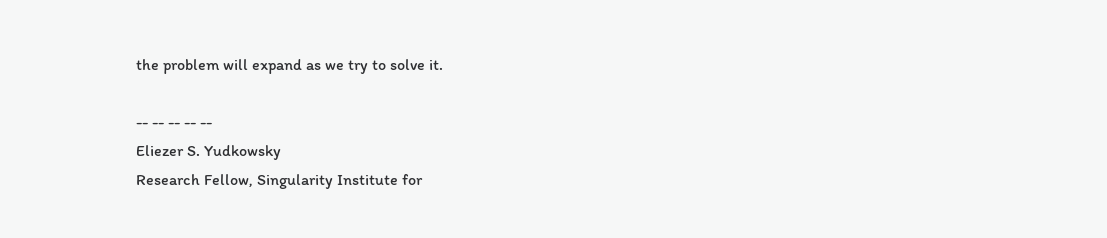the problem will expand as we try to solve it.

-- -- -- -- --
Eliezer S. Yudkowsky
Research Fellow, Singularity Institute for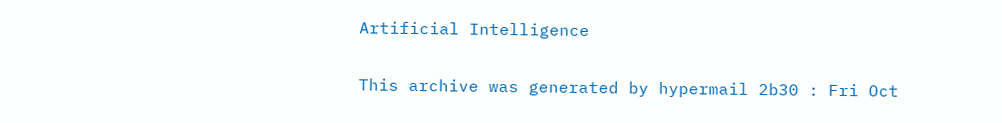Artificial Intelligence

This archive was generated by hypermail 2b30 : Fri Oct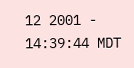12 2001 - 14:39:44 MDT